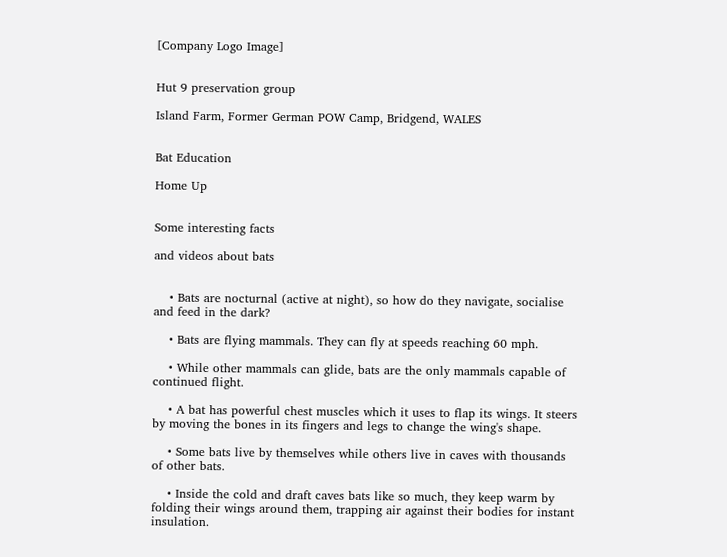[Company Logo Image]


Hut 9 preservation group

Island Farm, Former German POW Camp, Bridgend, WALES


Bat Education

Home Up


Some interesting facts

and videos about bats


    • Bats are nocturnal (active at night), so how do they navigate, socialise and feed in the dark?

    • Bats are flying mammals. They can fly at speeds reaching 60 mph.

    • While other mammals can glide, bats are the only mammals capable of continued flight.

    • A bat has powerful chest muscles which it uses to flap its wings. It steers by moving the bones in its fingers and legs to change the wing's shape.

    • Some bats live by themselves while others live in caves with thousands of other bats.

    • Inside the cold and draft caves bats like so much, they keep warm by folding their wings around them, trapping air against their bodies for instant insulation.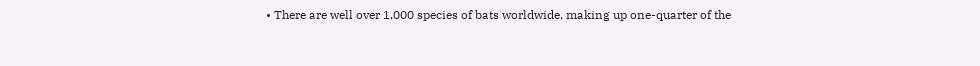• There are well over 1,000 species of bats worldwide, making up one-quarter of the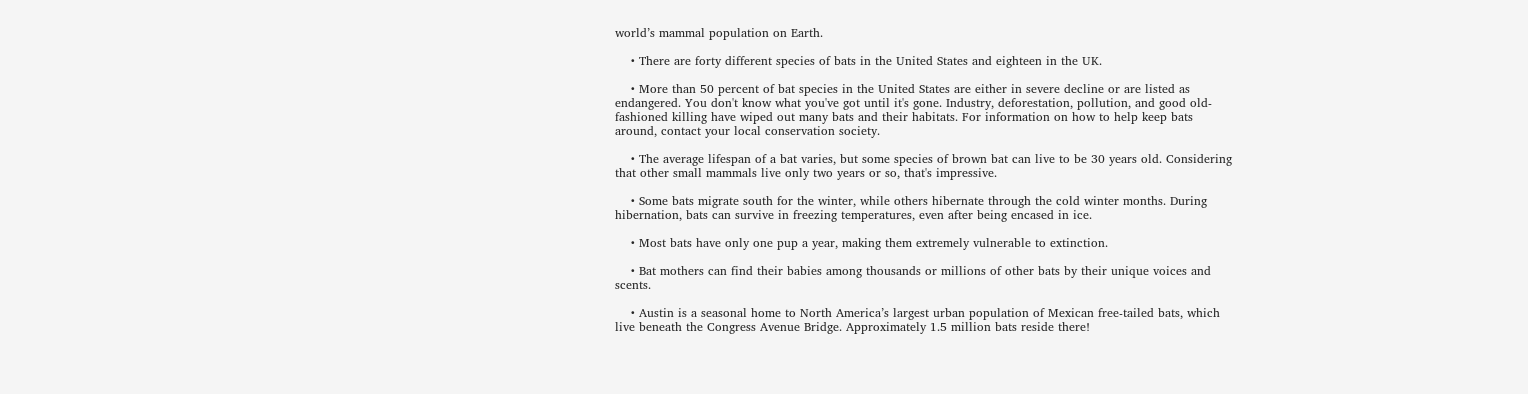world’s mammal population on Earth.

    • There are forty different species of bats in the United States and eighteen in the UK.

    • More than 50 percent of bat species in the United States are either in severe decline or are listed as endangered. You don't know what you've got until it's gone. Industry, deforestation, pollution, and good old-fashioned killing have wiped out many bats and their habitats. For information on how to help keep bats around, contact your local conservation society.

    • The average lifespan of a bat varies, but some species of brown bat can live to be 30 years old. Considering that other small mammals live only two years or so, that's impressive.

    • Some bats migrate south for the winter, while others hibernate through the cold winter months. During hibernation, bats can survive in freezing temperatures, even after being encased in ice.

    • Most bats have only one pup a year, making them extremely vulnerable to extinction.

    • Bat mothers can find their babies among thousands or millions of other bats by their unique voices and scents.

    • Austin is a seasonal home to North America’s largest urban population of Mexican free-tailed bats, which live beneath the Congress Avenue Bridge. Approximately 1.5 million bats reside there!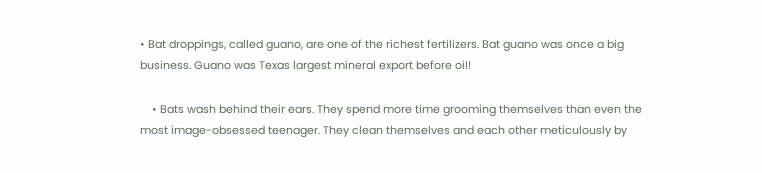• Bat droppings, called guano, are one of the richest fertilizers. Bat guano was once a big business. Guano was Texas largest mineral export before oil!

    • Bats wash behind their ears. They spend more time grooming themselves than even the most image-obsessed teenager. They clean themselves and each other meticulously by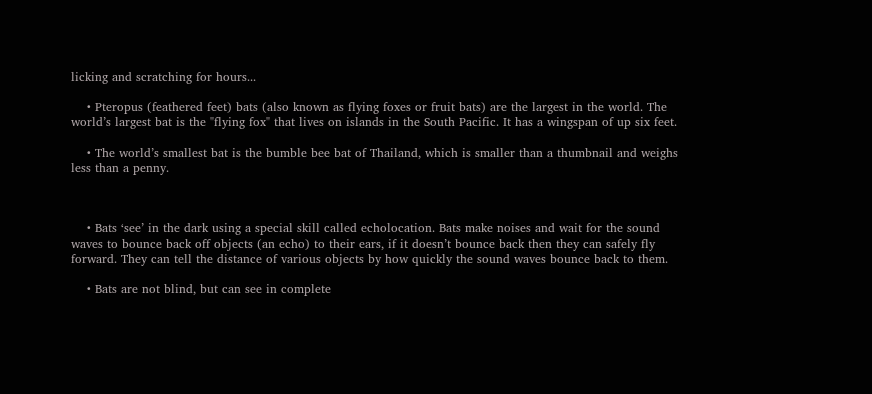licking and scratching for hours...

    • Pteropus (feathered feet) bats (also known as flying foxes or fruit bats) are the largest in the world. The world’s largest bat is the "flying fox" that lives on islands in the South Pacific. It has a wingspan of up six feet.

    • The world’s smallest bat is the bumble bee bat of Thailand, which is smaller than a thumbnail and weighs less than a penny.



    • Bats ‘see’ in the dark using a special skill called echolocation. Bats make noises and wait for the sound waves to bounce back off objects (an echo) to their ears, if it doesn’t bounce back then they can safely fly forward. They can tell the distance of various objects by how quickly the sound waves bounce back to them.

    • Bats are not blind, but can see in complete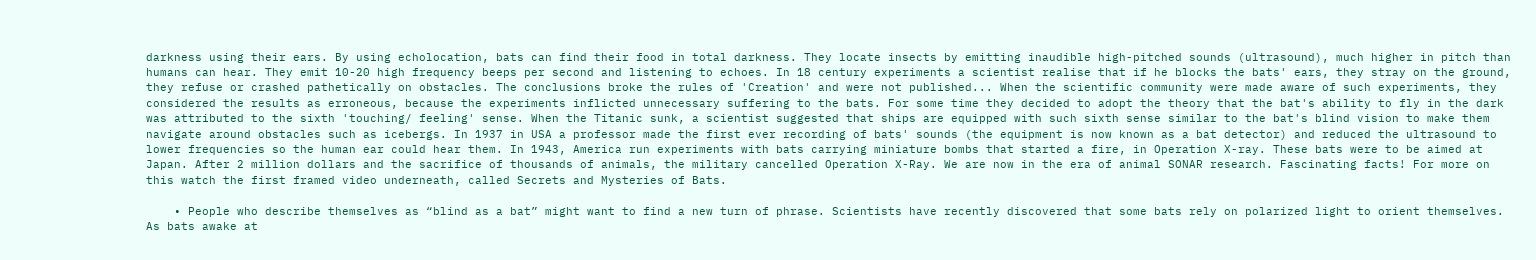darkness using their ears. By using echolocation, bats can find their food in total darkness. They locate insects by emitting inaudible high-pitched sounds (ultrasound), much higher in pitch than humans can hear. They emit 10-20 high frequency beeps per second and listening to echoes. In 18 century experiments a scientist realise that if he blocks the bats' ears, they stray on the ground, they refuse or crashed pathetically on obstacles. The conclusions broke the rules of 'Creation' and were not published... When the scientific community were made aware of such experiments, they considered the results as erroneous, because the experiments inflicted unnecessary suffering to the bats. For some time they decided to adopt the theory that the bat's ability to fly in the dark was attributed to the sixth 'touching/ feeling' sense. When the Titanic sunk, a scientist suggested that ships are equipped with such sixth sense similar to the bat's blind vision to make them navigate around obstacles such as icebergs. In 1937 in USA a professor made the first ever recording of bats' sounds (the equipment is now known as a bat detector) and reduced the ultrasound to lower frequencies so the human ear could hear them. In 1943, America run experiments with bats carrying miniature bombs that started a fire, in Operation X-ray. These bats were to be aimed at Japan. After 2 million dollars and the sacrifice of thousands of animals, the military cancelled Operation X-Ray. We are now in the era of animal SONAR research. Fascinating facts! For more on this watch the first framed video underneath, called Secrets and Mysteries of Bats.

    • People who describe themselves as “blind as a bat” might want to find a new turn of phrase. Scientists have recently discovered that some bats rely on polarized light to orient themselves. As bats awake at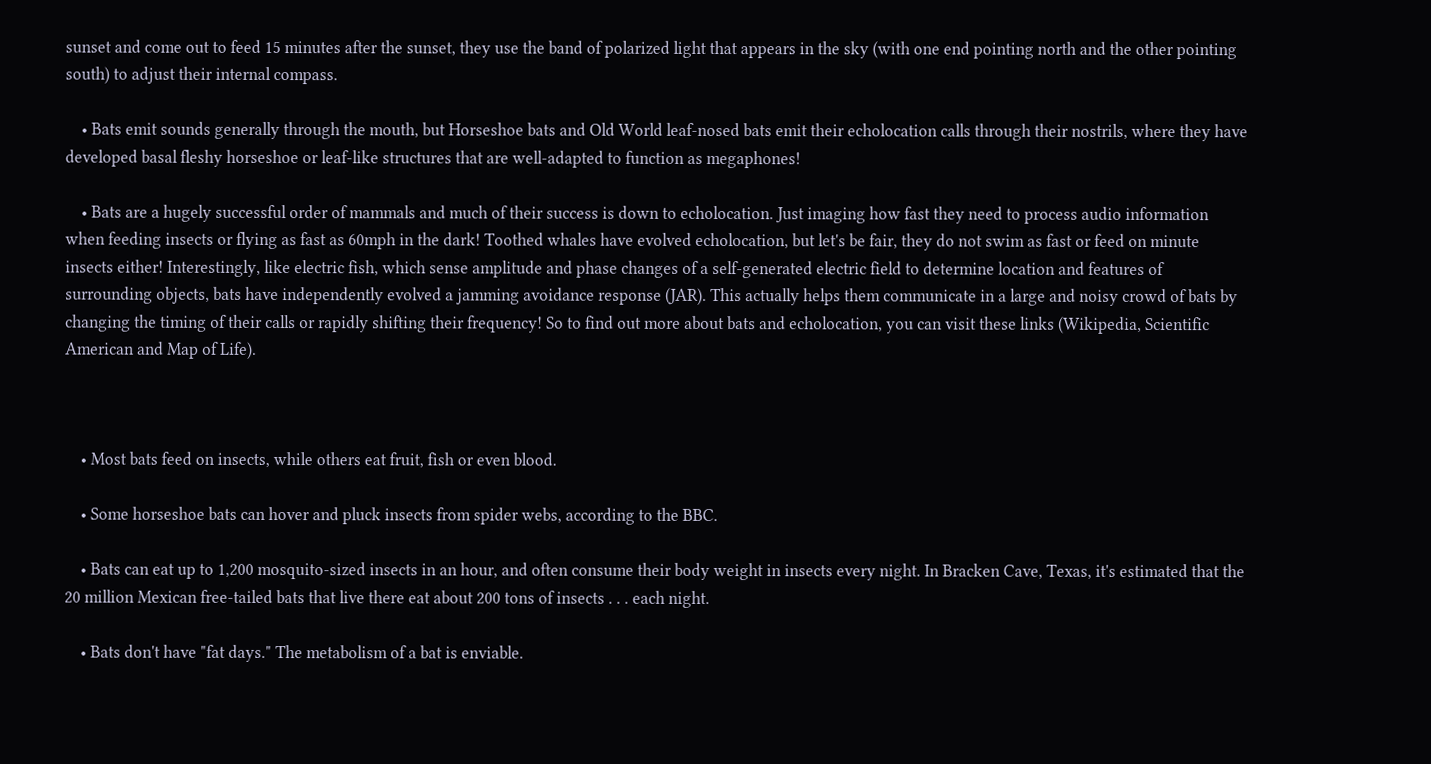sunset and come out to feed 15 minutes after the sunset, they use the band of polarized light that appears in the sky (with one end pointing north and the other pointing south) to adjust their internal compass.

    • Bats emit sounds generally through the mouth, but Horseshoe bats and Old World leaf-nosed bats emit their echolocation calls through their nostrils, where they have developed basal fleshy horseshoe or leaf-like structures that are well-adapted to function as megaphones!

    • Bats are a hugely successful order of mammals and much of their success is down to echolocation. Just imaging how fast they need to process audio information when feeding insects or flying as fast as 60mph in the dark! Toothed whales have evolved echolocation, but let's be fair, they do not swim as fast or feed on minute insects either! Interestingly, like electric fish, which sense amplitude and phase changes of a self-generated electric field to determine location and features of surrounding objects, bats have independently evolved a jamming avoidance response (JAR). This actually helps them communicate in a large and noisy crowd of bats by changing the timing of their calls or rapidly shifting their frequency! So to find out more about bats and echolocation, you can visit these links (Wikipedia, Scientific American and Map of Life).



    • Most bats feed on insects, while others eat fruit, fish or even blood.

    • Some horseshoe bats can hover and pluck insects from spider webs, according to the BBC.

    • Bats can eat up to 1,200 mosquito-sized insects in an hour, and often consume their body weight in insects every night. In Bracken Cave, Texas, it's estimated that the 20 million Mexican free-tailed bats that live there eat about 200 tons of insects . . . each night.

    • Bats don't have "fat days." The metabolism of a bat is enviable.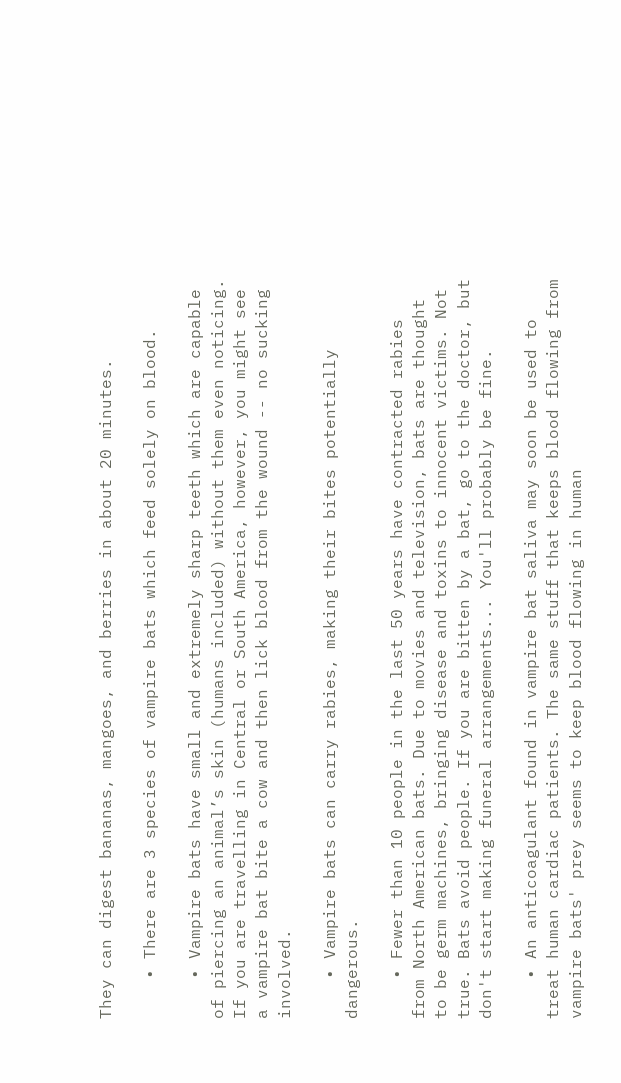They can digest bananas, mangoes, and berries in about 20 minutes.

    • There are 3 species of vampire bats which feed solely on blood.

    • Vampire bats have small and extremely sharp teeth which are capable of piercing an animal’s skin (humans included) without them even noticing. If you are travelling in Central or South America, however, you might see a vampire bat bite a cow and then lick blood from the wound -- no sucking involved.

    • Vampire bats can carry rabies, making their bites potentially dangerous.

    • Fewer than 10 people in the last 50 years have contracted rabies from North American bats. Due to movies and television, bats are thought to be germ machines, bringing disease and toxins to innocent victims. Not true. Bats avoid people. If you are bitten by a bat, go to the doctor, but don't start making funeral arrangements... You'll probably be fine.

    • An anticoagulant found in vampire bat saliva may soon be used to treat human cardiac patients. The same stuff that keeps blood flowing from vampire bats' prey seems to keep blood flowing in human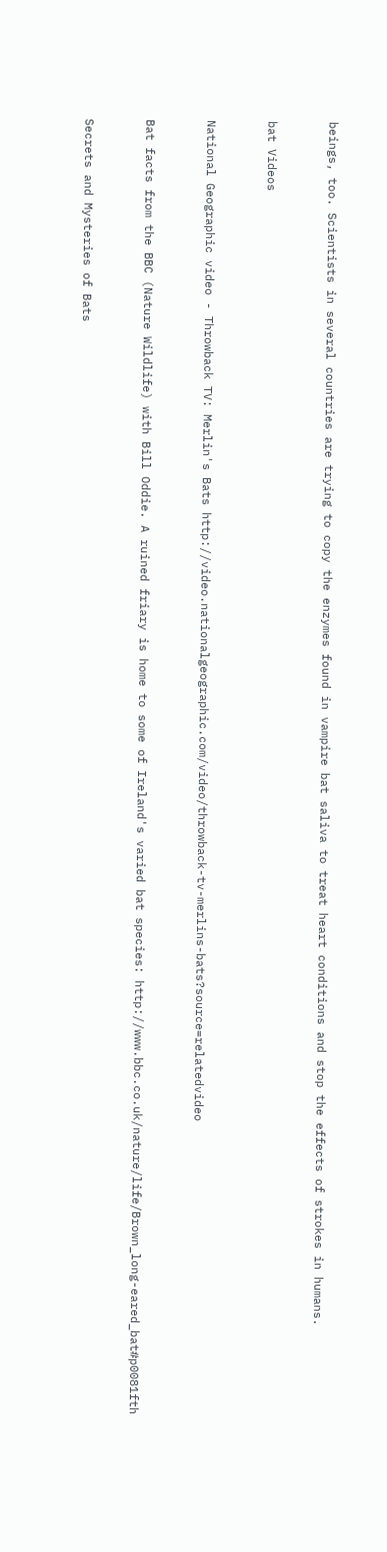beings, too. Scientists in several countries are trying to copy the enzymes found in vampire bat saliva to treat heart conditions and stop the effects of strokes in humans.


bat Videos


National Geographic video - Throwback TV: Merlin's Bats http://video.nationalgeographic.com/video/throwback-tv-merlins-bats?source=relatedvideo


Bat facts from the BBC (Nature Wildlife) with Bill Oddie. A ruined friary is home to some of Ireland's varied bat species: http://www.bbc.co.uk/nature/life/Brown_long-eared_bat#p0081fth


Secrets and Mysteries of Bats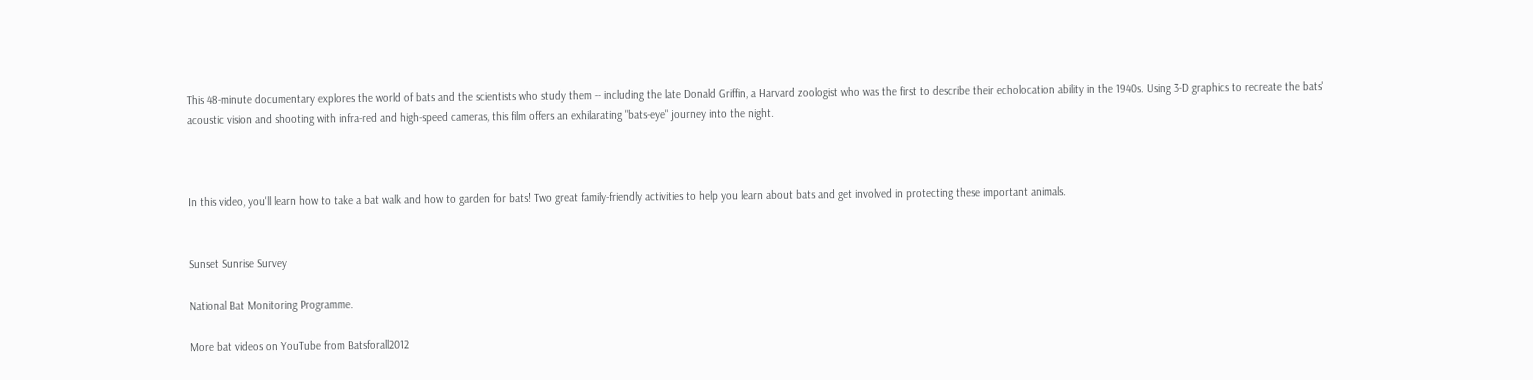This 48-minute documentary explores the world of bats and the scientists who study them -- including the late Donald Griffin, a Harvard zoologist who was the first to describe their echolocation ability in the 1940s. Using 3-D graphics to recreate the bats' acoustic vision and shooting with infra-red and high-speed cameras, this film offers an exhilarating "bats-eye" journey into the night.



In this video, you'll learn how to take a bat walk and how to garden for bats! Two great family-friendly activities to help you learn about bats and get involved in protecting these important animals.


Sunset Sunrise Survey

National Bat Monitoring Programme.

More bat videos on YouTube from Batsforall2012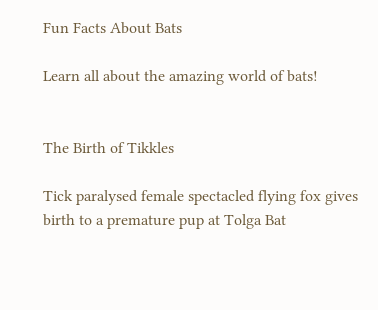Fun Facts About Bats

Learn all about the amazing world of bats!


The Birth of Tikkles

Tick paralysed female spectacled flying fox gives birth to a premature pup at Tolga Bat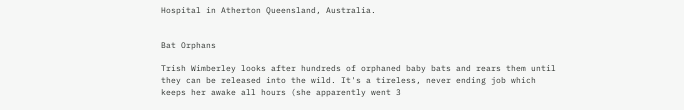Hospital in Atherton Queensland, Australia.


Bat Orphans

Trish Wimberley looks after hundreds of orphaned baby bats and rears them until they can be released into the wild. It's a tireless, never ending job which keeps her awake all hours (she apparently went 3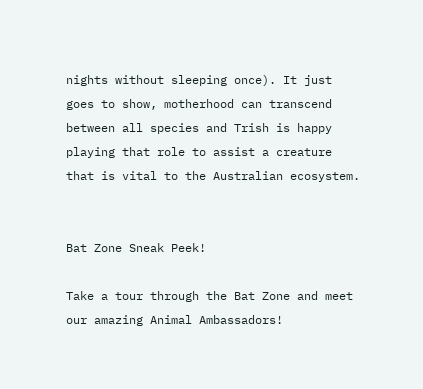nights without sleeping once). It just goes to show, motherhood can transcend between all species and Trish is happy playing that role to assist a creature that is vital to the Australian ecosystem.


Bat Zone Sneak Peek!

Take a tour through the Bat Zone and meet our amazing Animal Ambassadors!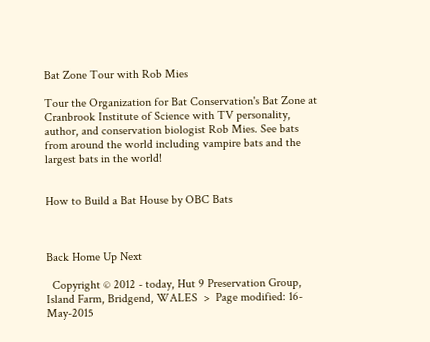Bat Zone Tour with Rob Mies

Tour the Organization for Bat Conservation's Bat Zone at Cranbrook Institute of Science with TV personality, author, and conservation biologist Rob Mies. See bats from around the world including vampire bats and the largest bats in the world!


How to Build a Bat House by OBC Bats



Back Home Up Next

  Copyright © 2012 - today, Hut 9 Preservation Group, Island Farm, Bridgend, WALES  >  Page modified: 16-May-2015